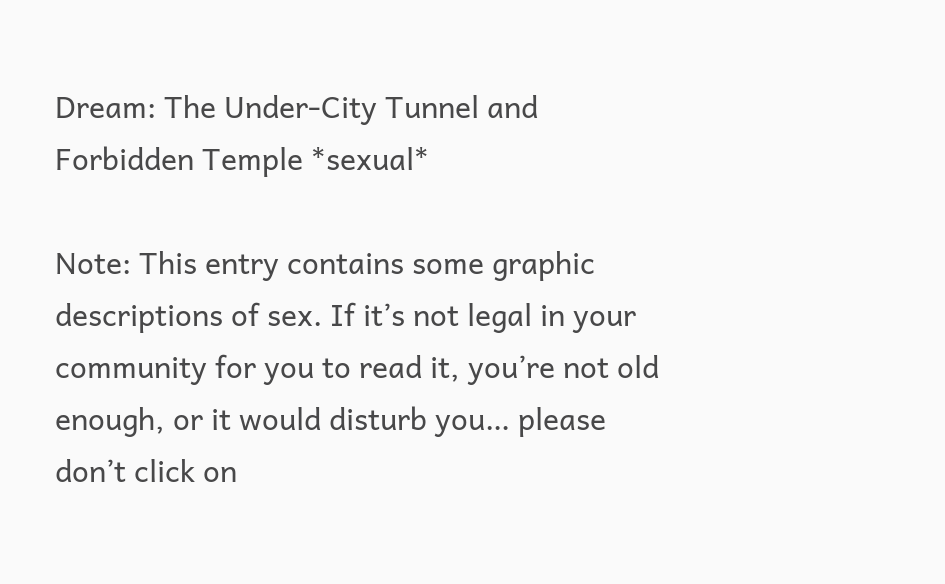Dream: The Under-City Tunnel and Forbidden Temple *sexual*

Note: This entry contains some graphic descriptions of sex. If it’s not legal in your community for you to read it, you’re not old enough, or it would disturb you… please don’t click on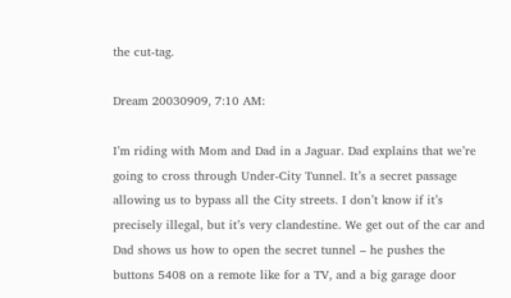the cut-tag.

Dream 20030909, 7:10 AM:

I’m riding with Mom and Dad in a Jaguar. Dad explains that we’re going to cross through Under-City Tunnel. It’s a secret passage allowing us to bypass all the City streets. I don’t know if it’s precisely illegal, but it’s very clandestine. We get out of the car and Dad shows us how to open the secret tunnel – he pushes the buttons 5408 on a remote like for a TV, and a big garage door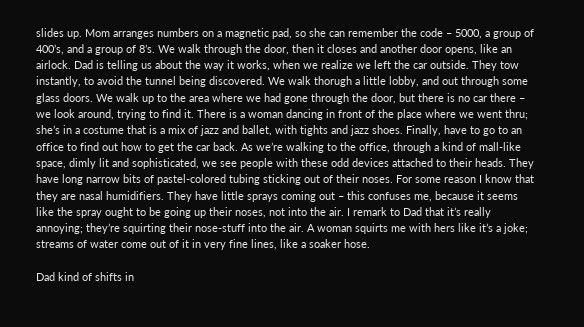slides up. Mom arranges numbers on a magnetic pad, so she can remember the code – 5000, a group of 400’s, and a group of 8’s. We walk through the door, then it closes and another door opens, like an airlock. Dad is telling us about the way it works, when we realize we left the car outside. They tow instantly, to avoid the tunnel being discovered. We walk thorugh a little lobby, and out through some glass doors. We walk up to the area where we had gone through the door, but there is no car there – we look around, trying to find it. There is a woman dancing in front of the place where we went thru; she’s in a costume that is a mix of jazz and ballet, with tights and jazz shoes. Finally, have to go to an office to find out how to get the car back. As we’re walking to the office, through a kind of mall-like space, dimly lit and sophisticated, we see people with these odd devices attached to their heads. They have long narrow bits of pastel-colored tubing sticking out of their noses. For some reason I know that they are nasal humidifiers. They have little sprays coming out – this confuses me, because it seems like the spray ought to be going up their noses, not into the air. I remark to Dad that it’s really annoying; they’re squirting their nose-stuff into the air. A woman squirts me with hers like it’s a joke; streams of water come out of it in very fine lines, like a soaker hose.

Dad kind of shifts in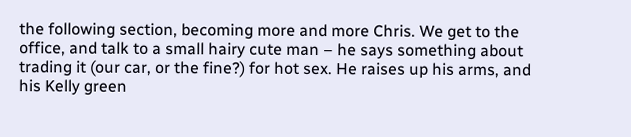the following section, becoming more and more Chris. We get to the office, and talk to a small hairy cute man – he says something about trading it (our car, or the fine?) for hot sex. He raises up his arms, and his Kelly green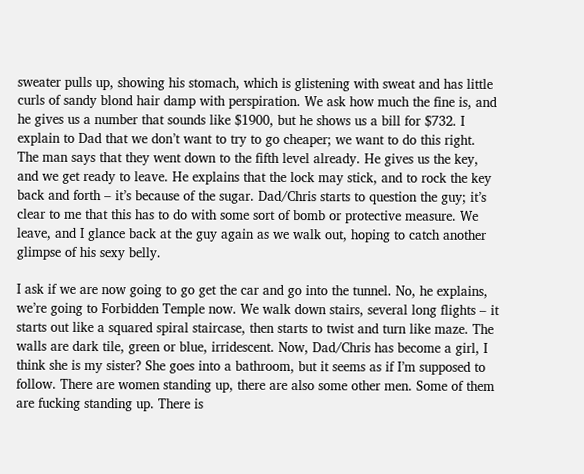sweater pulls up, showing his stomach, which is glistening with sweat and has little curls of sandy blond hair damp with perspiration. We ask how much the fine is, and he gives us a number that sounds like $1900, but he shows us a bill for $732. I explain to Dad that we don’t want to try to go cheaper; we want to do this right. The man says that they went down to the fifth level already. He gives us the key, and we get ready to leave. He explains that the lock may stick, and to rock the key back and forth – it’s because of the sugar. Dad/Chris starts to question the guy; it’s clear to me that this has to do with some sort of bomb or protective measure. We leave, and I glance back at the guy again as we walk out, hoping to catch another glimpse of his sexy belly.

I ask if we are now going to go get the car and go into the tunnel. No, he explains, we’re going to Forbidden Temple now. We walk down stairs, several long flights – it starts out like a squared spiral staircase, then starts to twist and turn like maze. The walls are dark tile, green or blue, irridescent. Now, Dad/Chris has become a girl, I think she is my sister? She goes into a bathroom, but it seems as if I’m supposed to follow. There are women standing up, there are also some other men. Some of them are fucking standing up. There is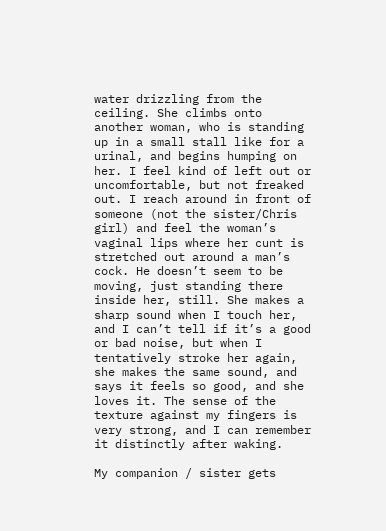water drizzling from the ceiling. She climbs onto another woman, who is standing up in a small stall like for a urinal, and begins humping on her. I feel kind of left out or uncomfortable, but not freaked out. I reach around in front of someone (not the sister/Chris girl) and feel the woman’s vaginal lips where her cunt is stretched out around a man’s cock. He doesn’t seem to be moving, just standing there inside her, still. She makes a sharp sound when I touch her, and I can’t tell if it’s a good or bad noise, but when I tentatively stroke her again, she makes the same sound, and says it feels so good, and she loves it. The sense of the texture against my fingers is very strong, and I can remember it distinctly after waking.

My companion / sister gets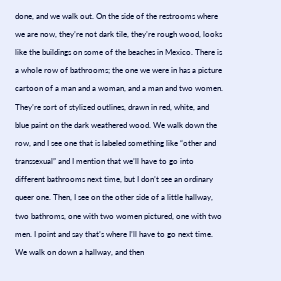done, and we walk out. On the side of the restrooms where we are now, they’re not dark tile, they’re rough wood, looks like the buildings on some of the beaches in Mexico. There is a whole row of bathrooms; the one we were in has a picture cartoon of a man and a woman, and a man and two women. They’re sort of stylized outlines, drawn in red, white, and blue paint on the dark weathered wood. We walk down the row, and I see one that is labeled something like “other and transsexual” and I mention that we’ll have to go into different bathrooms next time, but I don’t see an ordinary queer one. Then, I see on the other side of a little hallway, two bathroms, one with two women pictured, one with two men. I point and say that’s where I’ll have to go next time. We walk on down a hallway, and then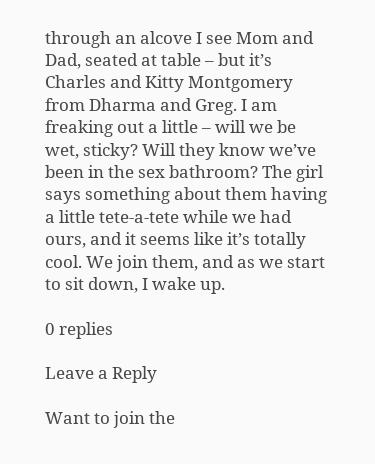through an alcove I see Mom and Dad, seated at table – but it’s Charles and Kitty Montgomery from Dharma and Greg. I am freaking out a little – will we be wet, sticky? Will they know we’ve been in the sex bathroom? The girl says something about them having a little tete-a-tete while we had ours, and it seems like it’s totally cool. We join them, and as we start to sit down, I wake up.

0 replies

Leave a Reply

Want to join the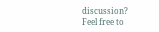discussion?
Feel free to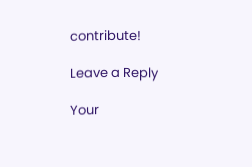contribute!

Leave a Reply

Your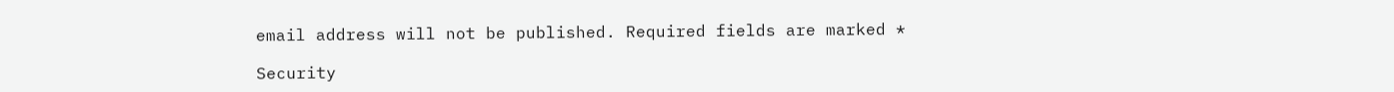email address will not be published. Required fields are marked *

Security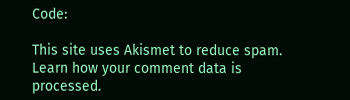Code:

This site uses Akismet to reduce spam. Learn how your comment data is processed.